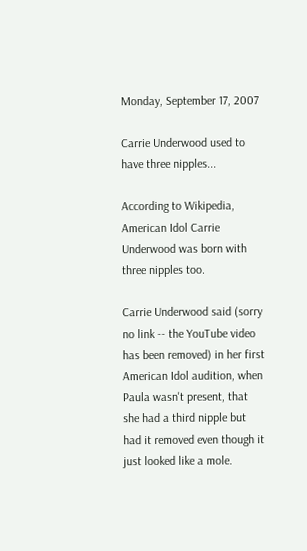Monday, September 17, 2007

Carrie Underwood used to have three nipples...

According to Wikipedia, American Idol Carrie Underwood was born with three nipples too.

Carrie Underwood said (sorry no link -- the YouTube video has been removed) in her first American Idol audition, when Paula wasn't present, that she had a third nipple but had it removed even though it just looked like a mole.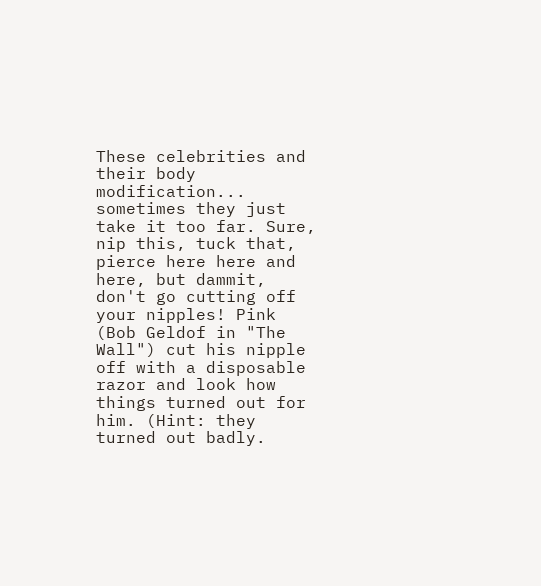These celebrities and their body modification... sometimes they just take it too far. Sure, nip this, tuck that, pierce here here and here, but dammit, don't go cutting off your nipples! Pink (Bob Geldof in "The Wall") cut his nipple off with a disposable razor and look how things turned out for him. (Hint: they turned out badly.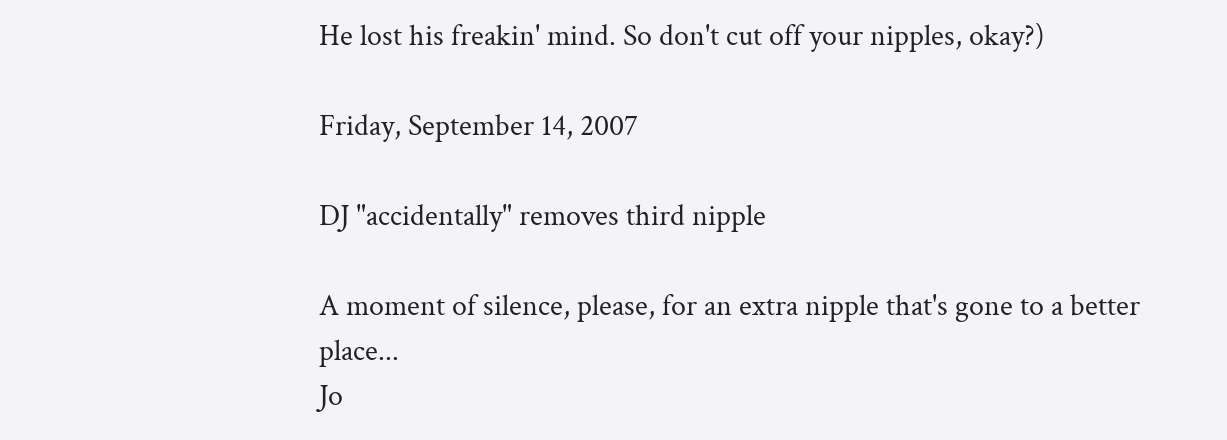He lost his freakin' mind. So don't cut off your nipples, okay?)

Friday, September 14, 2007

DJ "accidentally" removes third nipple

A moment of silence, please, for an extra nipple that's gone to a better place...
Jo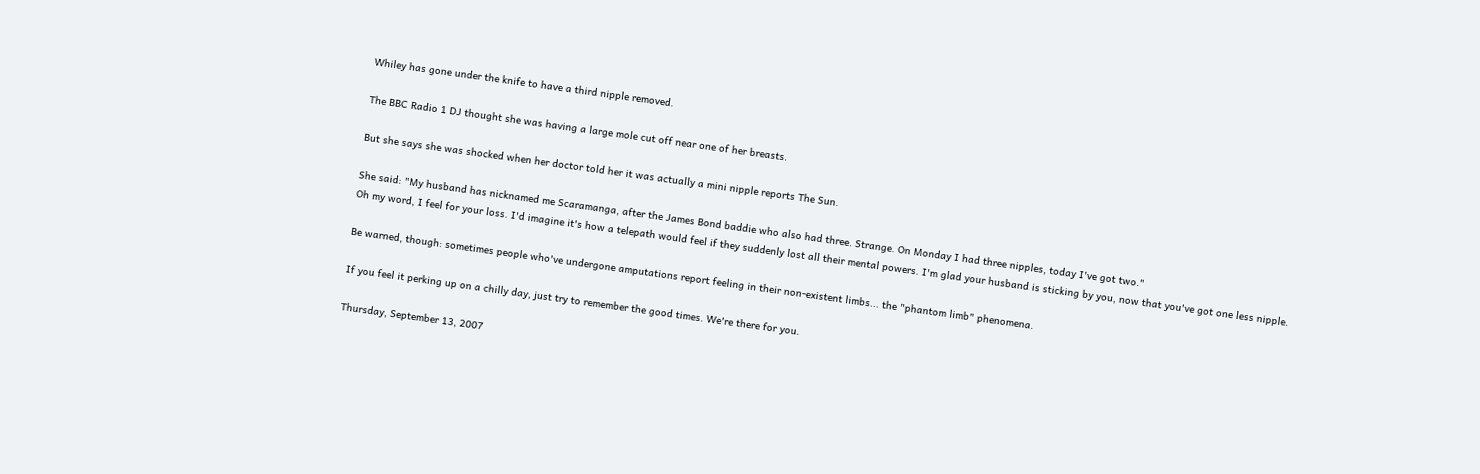Whiley has gone under the knife to have a third nipple removed.

The BBC Radio 1 DJ thought she was having a large mole cut off near one of her breasts.

But she says she was shocked when her doctor told her it was actually a mini nipple reports The Sun.

She said: "My husband has nicknamed me Scaramanga, after the James Bond baddie who also had three. Strange. On Monday I had three nipples, today I've got two."
Oh my word, I feel for your loss. I'd imagine it's how a telepath would feel if they suddenly lost all their mental powers. I'm glad your husband is sticking by you, now that you've got one less nipple.

Be warned, though: sometimes people who've undergone amputations report feeling in their non-existent limbs... the "phantom limb" phenomena.

If you feel it perking up on a chilly day, just try to remember the good times. We're there for you.

Thursday, September 13, 2007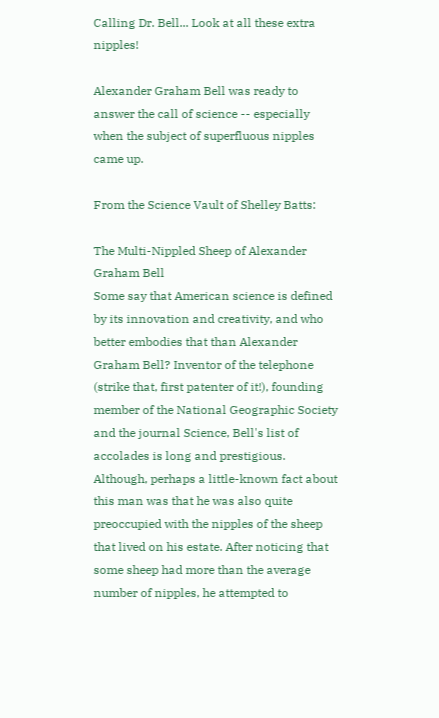Calling Dr. Bell... Look at all these extra nipples!

Alexander Graham Bell was ready to answer the call of science -- especially when the subject of superfluous nipples came up.

From the Science Vault of Shelley Batts:

The Multi-Nippled Sheep of Alexander Graham Bell
Some say that American science is defined by its innovation and creativity, and who better embodies that than Alexander Graham Bell? Inventor of the telephone (strike that, first patenter of it!), founding member of the National Geographic Society and the journal Science, Bell's list of accolades is long and prestigious. Although, perhaps a little-known fact about this man was that he was also quite preoccupied with the nipples of the sheep that lived on his estate. After noticing that some sheep had more than the average number of nipples, he attempted to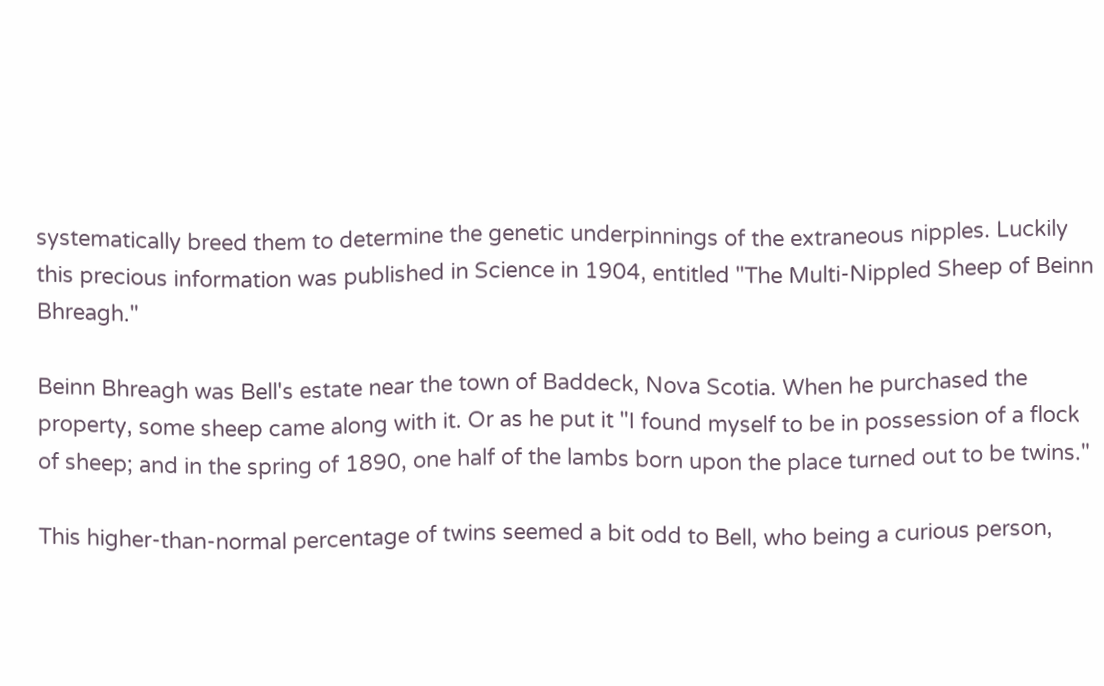systematically breed them to determine the genetic underpinnings of the extraneous nipples. Luckily this precious information was published in Science in 1904, entitled "The Multi-Nippled Sheep of Beinn Bhreagh."

Beinn Bhreagh was Bell's estate near the town of Baddeck, Nova Scotia. When he purchased the property, some sheep came along with it. Or as he put it "I found myself to be in possession of a flock of sheep; and in the spring of 1890, one half of the lambs born upon the place turned out to be twins."

This higher-than-normal percentage of twins seemed a bit odd to Bell, who being a curious person,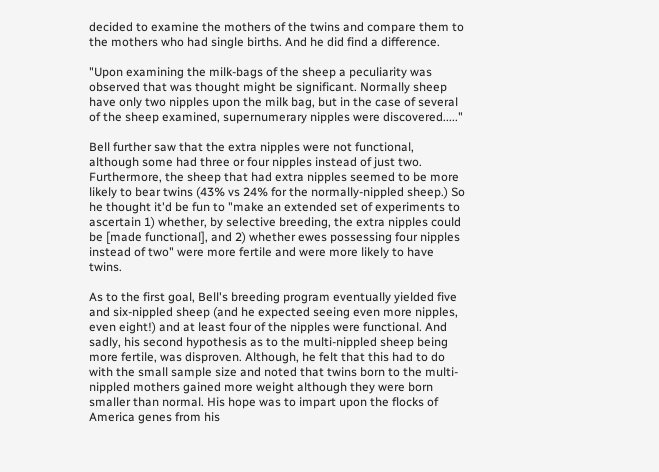decided to examine the mothers of the twins and compare them to the mothers who had single births. And he did find a difference.

"Upon examining the milk-bags of the sheep a peculiarity was observed that was thought might be significant. Normally sheep have only two nipples upon the milk bag, but in the case of several of the sheep examined, supernumerary nipples were discovered....."

Bell further saw that the extra nipples were not functional, although some had three or four nipples instead of just two. Furthermore, the sheep that had extra nipples seemed to be more likely to bear twins (43% vs 24% for the normally-nippled sheep.) So he thought it'd be fun to "make an extended set of experiments to ascertain 1) whether, by selective breeding, the extra nipples could be [made functional], and 2) whether ewes possessing four nipples instead of two" were more fertile and were more likely to have twins.

As to the first goal, Bell's breeding program eventually yielded five and six-nippled sheep (and he expected seeing even more nipples, even eight!) and at least four of the nipples were functional. And sadly, his second hypothesis as to the multi-nippled sheep being more fertile, was disproven. Although, he felt that this had to do with the small sample size and noted that twins born to the multi-nippled mothers gained more weight although they were born smaller than normal. His hope was to impart upon the flocks of America genes from his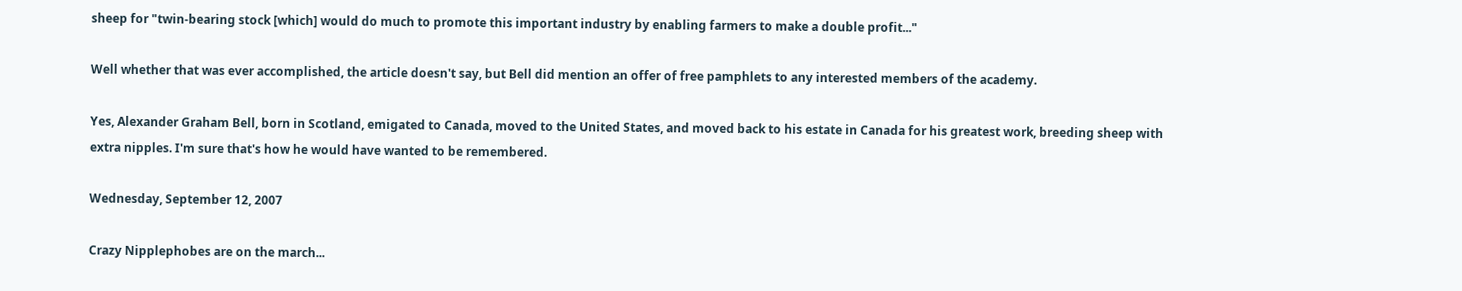sheep for "twin-bearing stock [which] would do much to promote this important industry by enabling farmers to make a double profit..."

Well whether that was ever accomplished, the article doesn't say, but Bell did mention an offer of free pamphlets to any interested members of the academy.

Yes, Alexander Graham Bell, born in Scotland, emigated to Canada, moved to the United States, and moved back to his estate in Canada for his greatest work, breeding sheep with extra nipples. I'm sure that's how he would have wanted to be remembered.

Wednesday, September 12, 2007

Crazy Nipplephobes are on the march...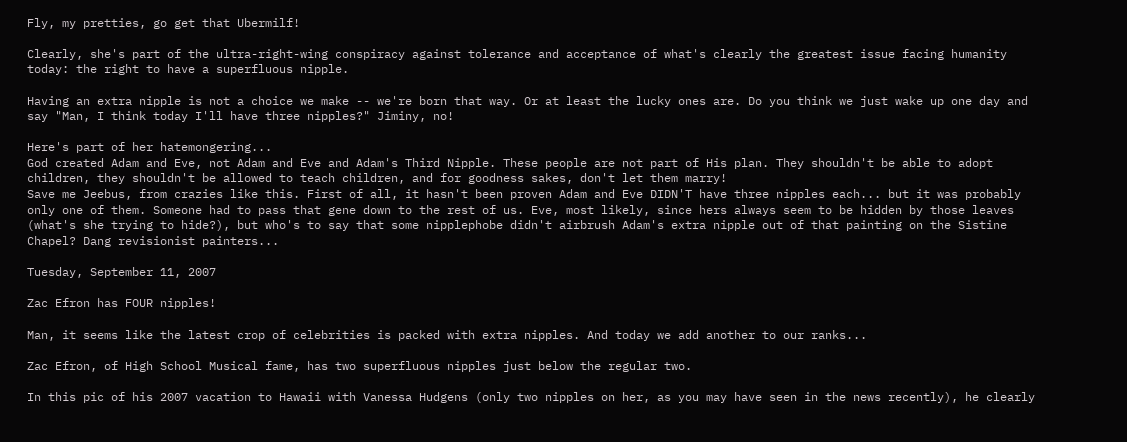Fly, my pretties, go get that Ubermilf!

Clearly, she's part of the ultra-right-wing conspiracy against tolerance and acceptance of what's clearly the greatest issue facing humanity today: the right to have a superfluous nipple.

Having an extra nipple is not a choice we make -- we're born that way. Or at least the lucky ones are. Do you think we just wake up one day and say "Man, I think today I'll have three nipples?" Jiminy, no!

Here's part of her hatemongering...
God created Adam and Eve, not Adam and Eve and Adam's Third Nipple. These people are not part of His plan. They shouldn't be able to adopt children, they shouldn't be allowed to teach children, and for goodness sakes, don't let them marry!
Save me Jeebus, from crazies like this. First of all, it hasn't been proven Adam and Eve DIDN'T have three nipples each... but it was probably only one of them. Someone had to pass that gene down to the rest of us. Eve, most likely, since hers always seem to be hidden by those leaves (what's she trying to hide?), but who's to say that some nipplephobe didn't airbrush Adam's extra nipple out of that painting on the Sistine Chapel? Dang revisionist painters...

Tuesday, September 11, 2007

Zac Efron has FOUR nipples!

Man, it seems like the latest crop of celebrities is packed with extra nipples. And today we add another to our ranks...

Zac Efron, of High School Musical fame, has two superfluous nipples just below the regular two.

In this pic of his 2007 vacation to Hawaii with Vanessa Hudgens (only two nipples on her, as you may have seen in the news recently), he clearly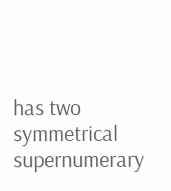has two symmetrical supernumerary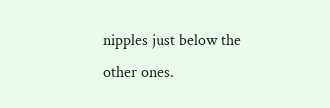nipples just below the other ones.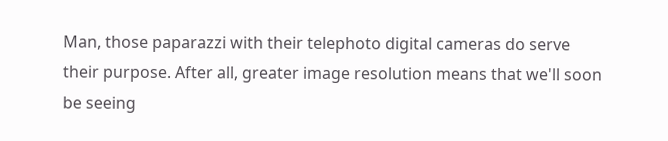Man, those paparazzi with their telephoto digital cameras do serve their purpose. After all, greater image resolution means that we'll soon be seeing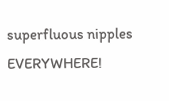superfluous nipples EVERYWHERE!